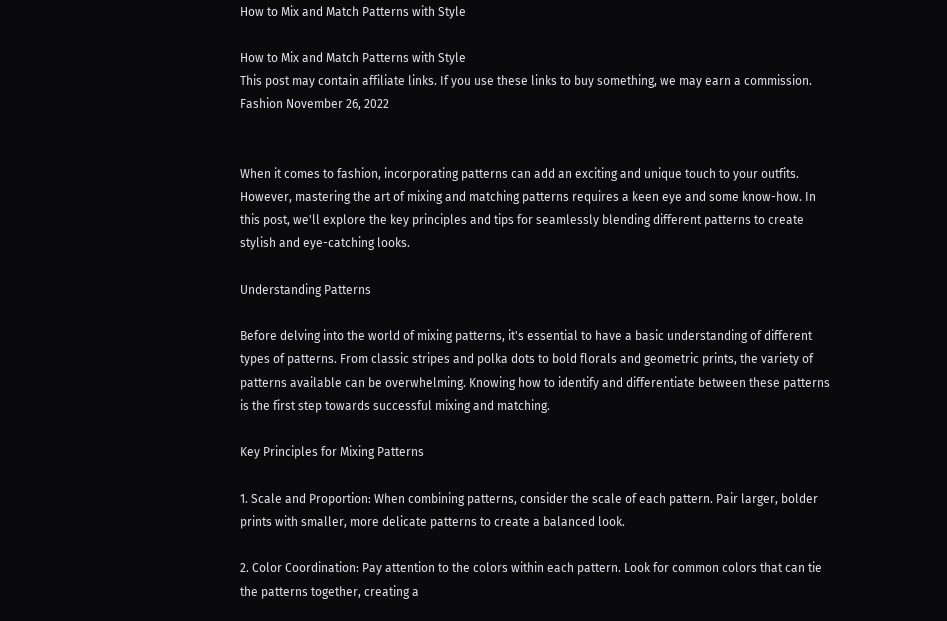How to Mix and Match Patterns with Style

How to Mix and Match Patterns with Style
This post may contain affiliate links. If you use these links to buy something, we may earn a commission.
Fashion November 26, 2022


When it comes to fashion, incorporating patterns can add an exciting and unique touch to your outfits. However, mastering the art of mixing and matching patterns requires a keen eye and some know-how. In this post, we'll explore the key principles and tips for seamlessly blending different patterns to create stylish and eye-catching looks.

Understanding Patterns

Before delving into the world of mixing patterns, it's essential to have a basic understanding of different types of patterns. From classic stripes and polka dots to bold florals and geometric prints, the variety of patterns available can be overwhelming. Knowing how to identify and differentiate between these patterns is the first step towards successful mixing and matching.

Key Principles for Mixing Patterns

1. Scale and Proportion: When combining patterns, consider the scale of each pattern. Pair larger, bolder prints with smaller, more delicate patterns to create a balanced look.

2. Color Coordination: Pay attention to the colors within each pattern. Look for common colors that can tie the patterns together, creating a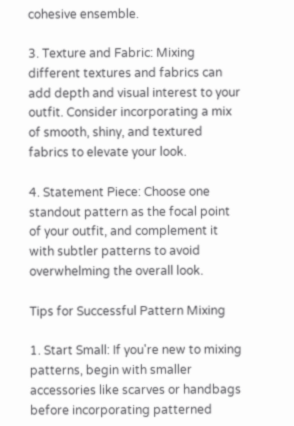cohesive ensemble.

3. Texture and Fabric: Mixing different textures and fabrics can add depth and visual interest to your outfit. Consider incorporating a mix of smooth, shiny, and textured fabrics to elevate your look.

4. Statement Piece: Choose one standout pattern as the focal point of your outfit, and complement it with subtler patterns to avoid overwhelming the overall look.

Tips for Successful Pattern Mixing

1. Start Small: If you're new to mixing patterns, begin with smaller accessories like scarves or handbags before incorporating patterned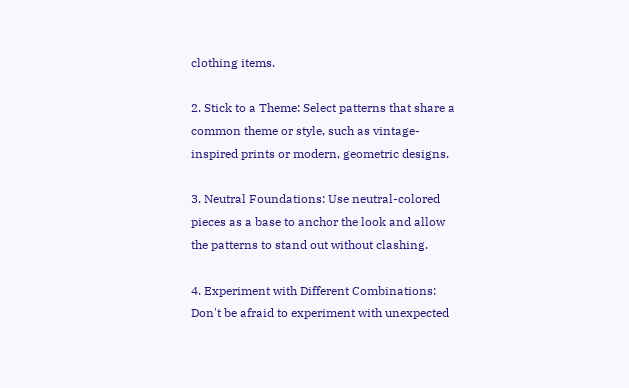clothing items.

2. Stick to a Theme: Select patterns that share a common theme or style, such as vintage-inspired prints or modern, geometric designs.

3. Neutral Foundations: Use neutral-colored pieces as a base to anchor the look and allow the patterns to stand out without clashing.

4. Experiment with Different Combinations: Don't be afraid to experiment with unexpected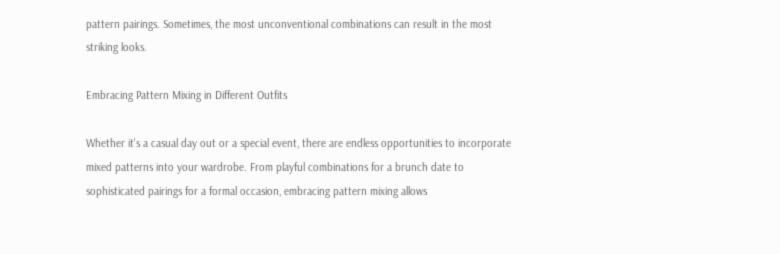pattern pairings. Sometimes, the most unconventional combinations can result in the most striking looks.

Embracing Pattern Mixing in Different Outfits

Whether it's a casual day out or a special event, there are endless opportunities to incorporate mixed patterns into your wardrobe. From playful combinations for a brunch date to sophisticated pairings for a formal occasion, embracing pattern mixing allows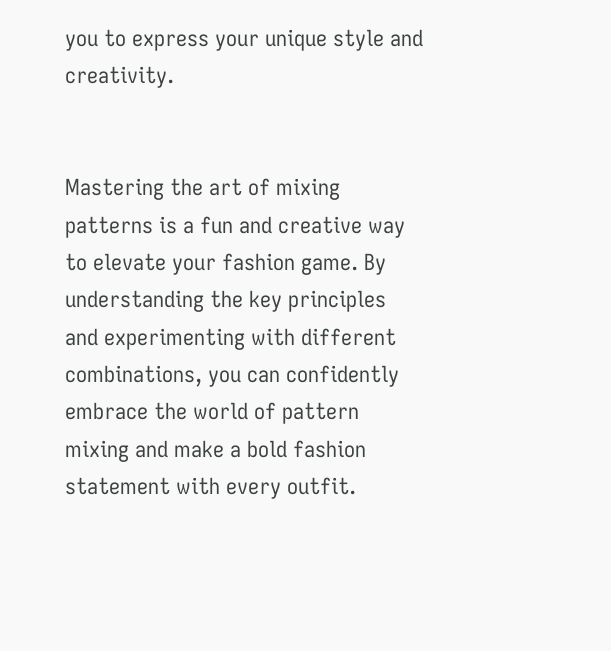you to express your unique style and creativity.


Mastering the art of mixing patterns is a fun and creative way to elevate your fashion game. By understanding the key principles and experimenting with different combinations, you can confidently embrace the world of pattern mixing and make a bold fashion statement with every outfit.